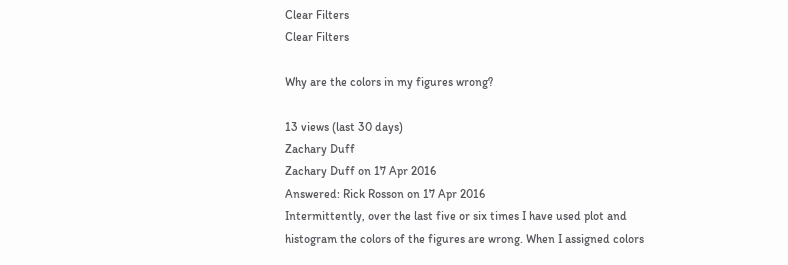Clear Filters
Clear Filters

Why are the colors in my figures wrong?

13 views (last 30 days)
Zachary Duff
Zachary Duff on 17 Apr 2016
Answered: Rick Rosson on 17 Apr 2016
Intermittently, over the last five or six times I have used plot and histogram the colors of the figures are wrong. When I assigned colors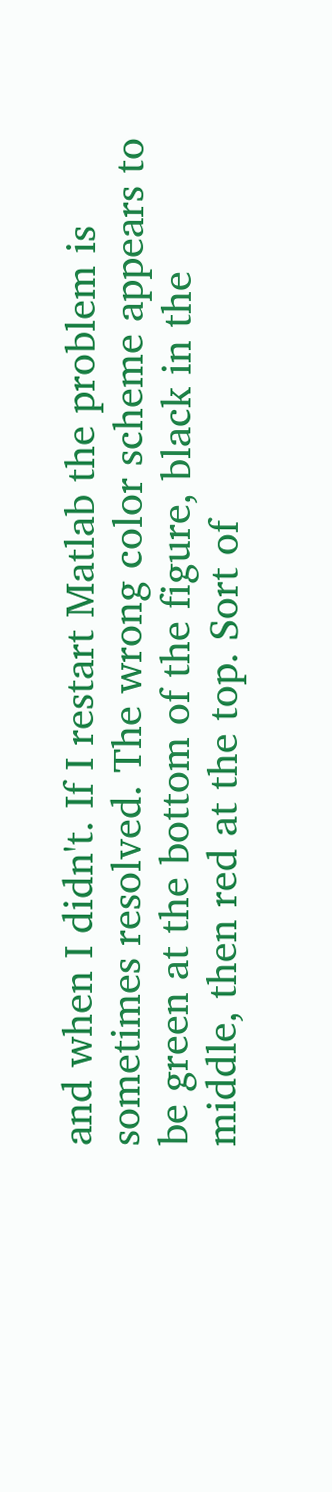and when I didn't. If I restart Matlab the problem is sometimes resolved. The wrong color scheme appears to be green at the bottom of the figure, black in the middle, then red at the top. Sort of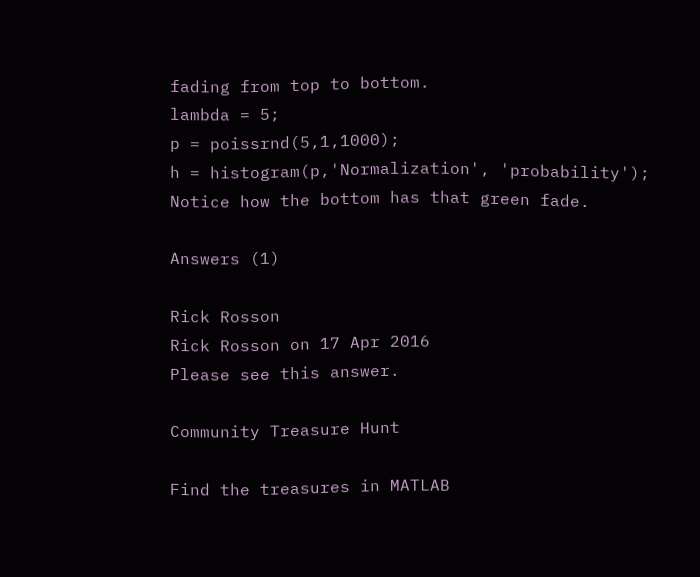fading from top to bottom.
lambda = 5;
p = poissrnd(5,1,1000);
h = histogram(p,'Normalization', 'probability');
Notice how the bottom has that green fade.

Answers (1)

Rick Rosson
Rick Rosson on 17 Apr 2016
Please see this answer.

Community Treasure Hunt

Find the treasures in MATLAB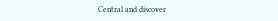Central and discover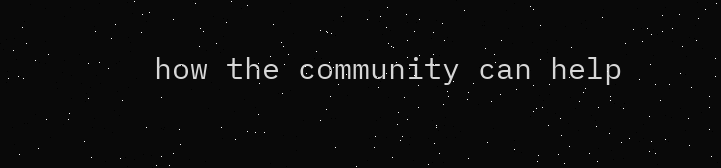how the community can help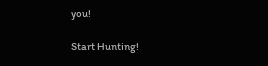you!

Start Hunting!